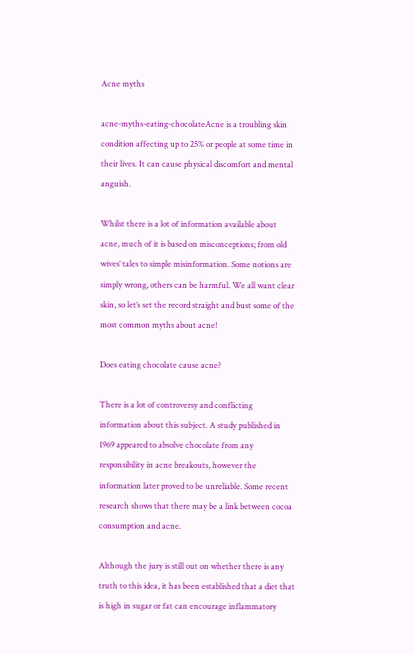Acne myths

acne-myths-eating-chocolateAcne is a troubling skin condition affecting up to 25% or people at some time in their lives. It can cause physical discomfort and mental anguish.

Whilst there is a lot of information available about acne, much of it is based on misconceptions; from old wives’ tales to simple misinformation. Some notions are simply wrong, others can be harmful. We all want clear skin, so let’s set the record straight and bust some of the most common myths about acne!

Does eating chocolate cause acne?

There is a lot of controversy and conflicting information about this subject. A study published in 1969 appeared to absolve chocolate from any responsibility in acne breakouts, however the information later proved to be unreliable. Some recent research shows that there may be a link between cocoa consumption and acne.

Although the jury is still out on whether there is any truth to this idea, it has been established that a diet that is high in sugar or fat can encourage inflammatory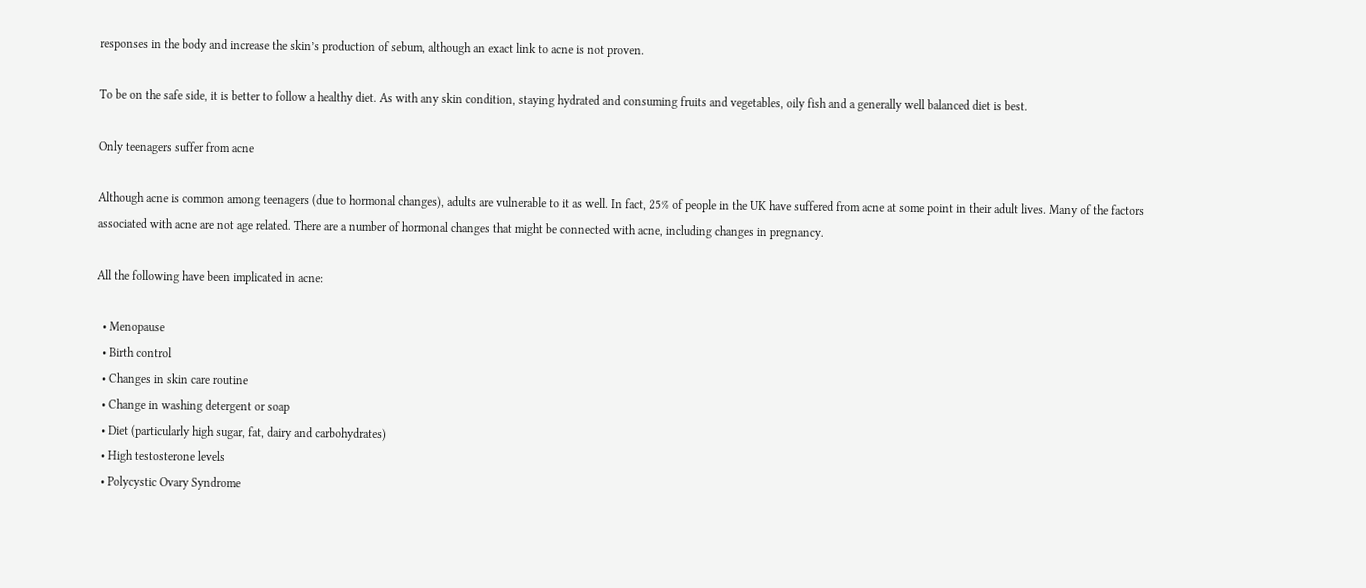responses in the body and increase the skin’s production of sebum, although an exact link to acne is not proven.

To be on the safe side, it is better to follow a healthy diet. As with any skin condition, staying hydrated and consuming fruits and vegetables, oily fish and a generally well balanced diet is best.

Only teenagers suffer from acne

Although acne is common among teenagers (due to hormonal changes), adults are vulnerable to it as well. In fact, 25% of people in the UK have suffered from acne at some point in their adult lives. Many of the factors associated with acne are not age related. There are a number of hormonal changes that might be connected with acne, including changes in pregnancy.

All the following have been implicated in acne:

  • Menopause
  • Birth control
  • Changes in skin care routine
  • Change in washing detergent or soap
  • Diet (particularly high sugar, fat, dairy and carbohydrates)
  • High testosterone levels
  • Polycystic Ovary Syndrome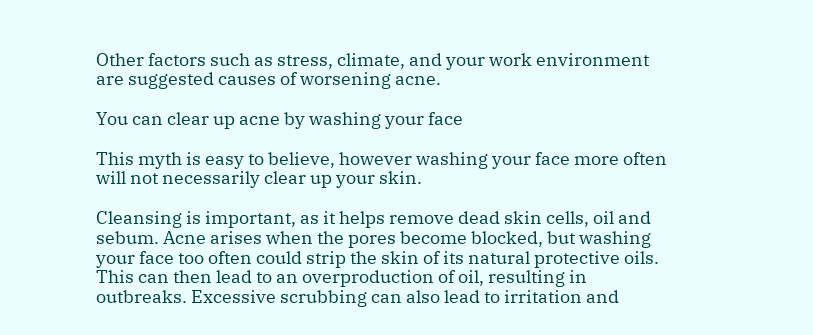Other factors such as stress, climate, and your work environment are suggested causes of worsening acne.

You can clear up acne by washing your face

This myth is easy to believe, however washing your face more often will not necessarily clear up your skin.

Cleansing is important, as it helps remove dead skin cells, oil and sebum. Acne arises when the pores become blocked, but washing your face too often could strip the skin of its natural protective oils. This can then lead to an overproduction of oil, resulting in outbreaks. Excessive scrubbing can also lead to irritation and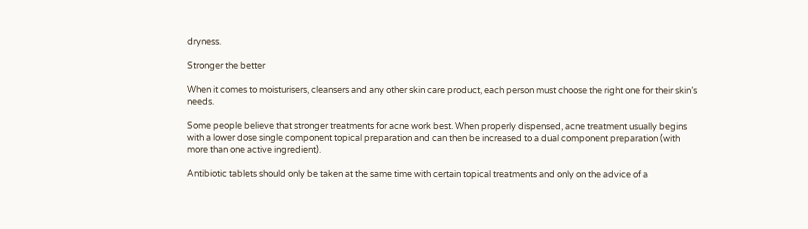dryness.

Stronger the better

When it comes to moisturisers, cleansers and any other skin care product, each person must choose the right one for their skin’s needs.

Some people believe that stronger treatments for acne work best. When properly dispensed, acne treatment usually begins with a lower dose single component topical preparation and can then be increased to a dual component preparation (with more than one active ingredient).

Antibiotic tablets should only be taken at the same time with certain topical treatments and only on the advice of a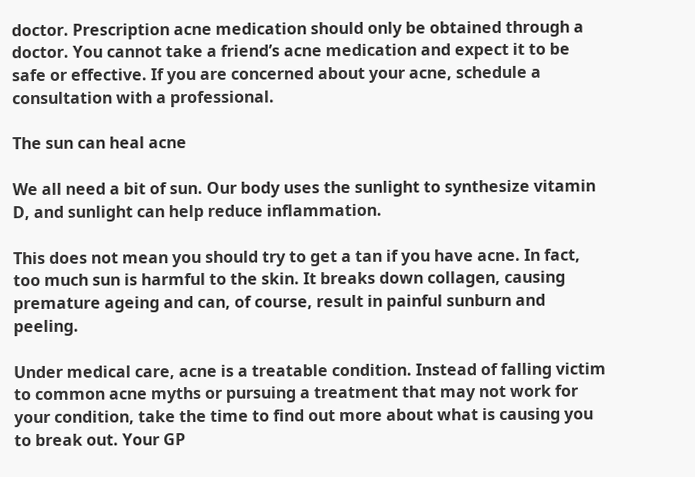doctor. Prescription acne medication should only be obtained through a doctor. You cannot take a friend’s acne medication and expect it to be safe or effective. If you are concerned about your acne, schedule a consultation with a professional.

The sun can heal acne

We all need a bit of sun. Our body uses the sunlight to synthesize vitamin D, and sunlight can help reduce inflammation.

This does not mean you should try to get a tan if you have acne. In fact, too much sun is harmful to the skin. It breaks down collagen, causing premature ageing and can, of course, result in painful sunburn and peeling.

Under medical care, acne is a treatable condition. Instead of falling victim to common acne myths or pursuing a treatment that may not work for your condition, take the time to find out more about what is causing you to break out. Your GP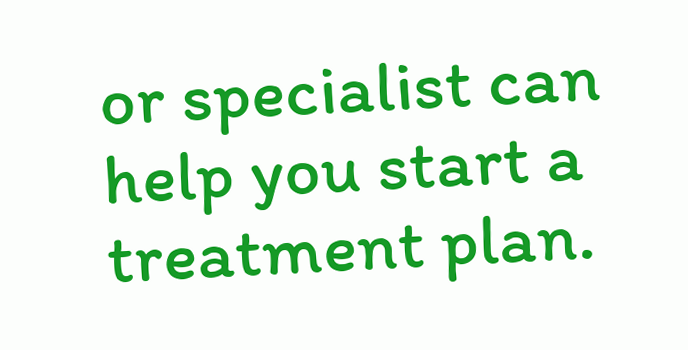or specialist can help you start a treatment plan.